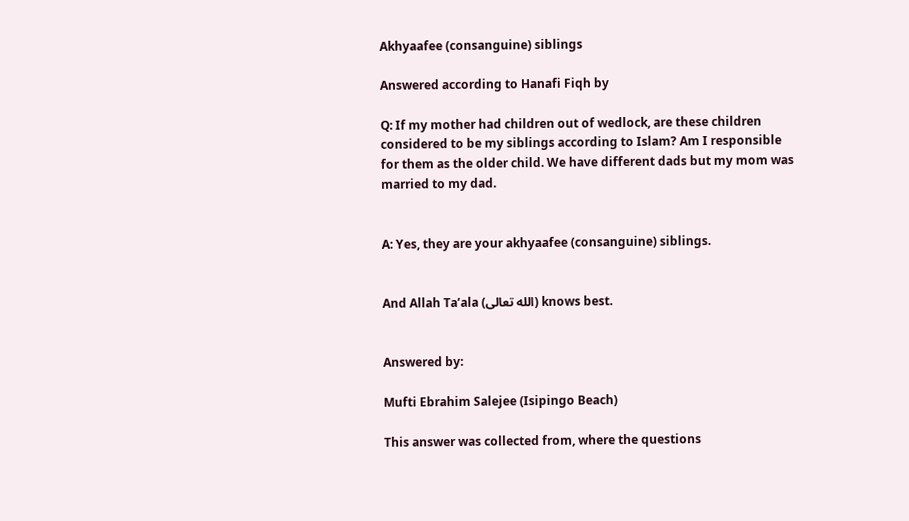Akhyaafee (consanguine) siblings

Answered according to Hanafi Fiqh by

Q: If my mother had children out of wedlock, are these children considered to be my siblings according to Islam? Am I responsible for them as the older child. We have different dads but my mom was married to my dad.


A: Yes, they are your akhyaafee (consanguine) siblings.


And Allah Ta’ala (الله تعالى) knows best.


Answered by:

Mufti Ebrahim Salejee (Isipingo Beach)

This answer was collected from, where the questions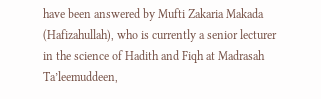have been answered by Mufti Zakaria Makada (Hafizahullah), who is currently a senior lecturer in the science of Hadith and Fiqh at Madrasah Ta’leemuddeen,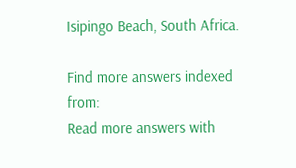Isipingo Beach, South Africa.

Find more answers indexed from:
Read more answers with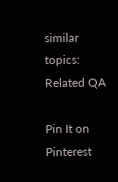similar topics:
Related QA

Pin It on Pinterest